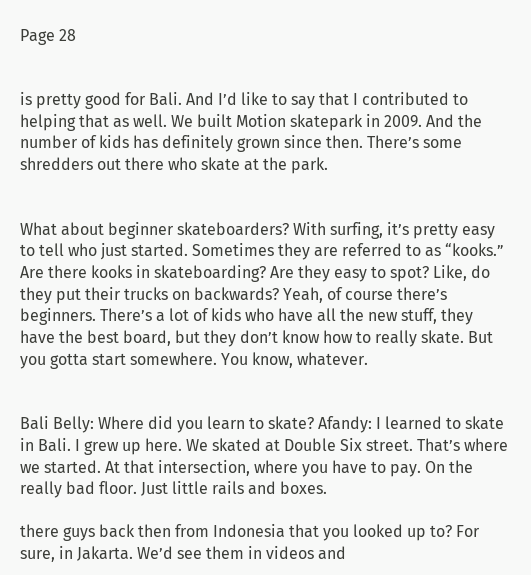Page 28


is pretty good for Bali. And I’d like to say that I contributed to helping that as well. We built Motion skatepark in 2009. And the number of kids has definitely grown since then. There’s some shredders out there who skate at the park.


What about beginner skateboarders? With surfing, it’s pretty easy to tell who just started. Sometimes they are referred to as “kooks.” Are there kooks in skateboarding? Are they easy to spot? Like, do they put their trucks on backwards? Yeah, of course there’s beginners. There’s a lot of kids who have all the new stuff, they have the best board, but they don’t know how to really skate. But you gotta start somewhere. You know, whatever.


Bali Belly: Where did you learn to skate? Afandy: I learned to skate in Bali. I grew up here. We skated at Double Six street. That’s where we started. At that intersection, where you have to pay. On the really bad floor. Just little rails and boxes.

there guys back then from Indonesia that you looked up to? For sure, in Jakarta. We’d see them in videos and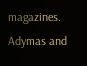magazines. Adymas and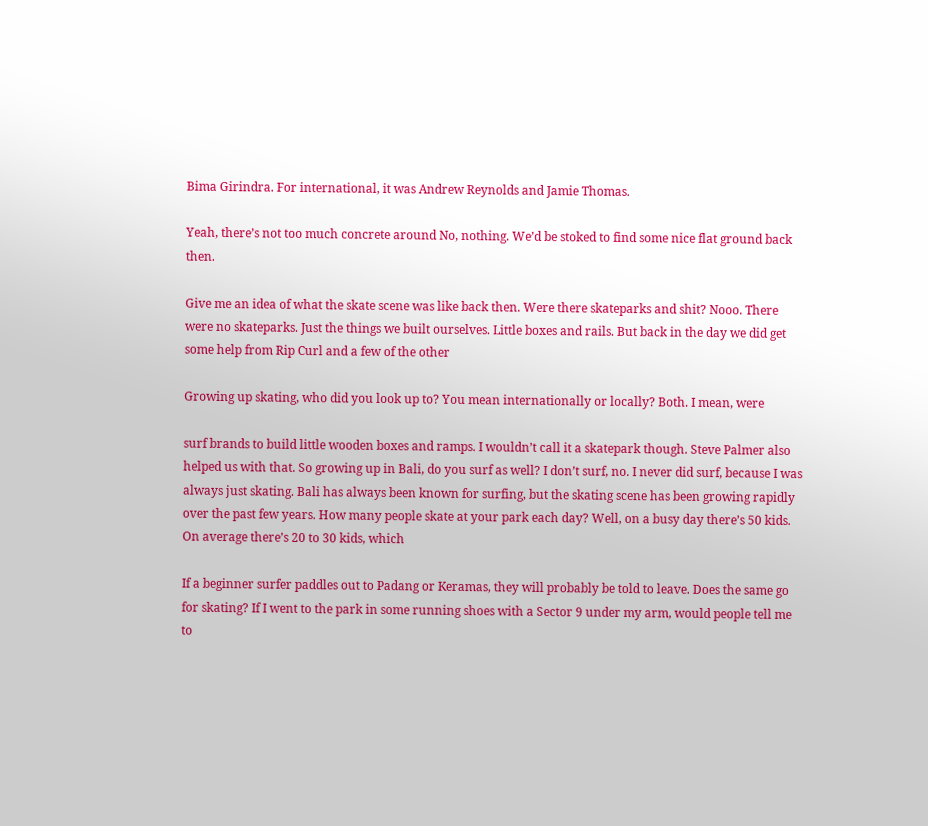Bima Girindra. For international, it was Andrew Reynolds and Jamie Thomas.

Yeah, there’s not too much concrete around No, nothing. We’d be stoked to find some nice flat ground back then.

Give me an idea of what the skate scene was like back then. Were there skateparks and shit? Nooo. There were no skateparks. Just the things we built ourselves. Little boxes and rails. But back in the day we did get some help from Rip Curl and a few of the other

Growing up skating, who did you look up to? You mean internationally or locally? Both. I mean, were

surf brands to build little wooden boxes and ramps. I wouldn’t call it a skatepark though. Steve Palmer also helped us with that. So growing up in Bali, do you surf as well? I don’t surf, no. I never did surf, because I was always just skating. Bali has always been known for surfing, but the skating scene has been growing rapidly over the past few years. How many people skate at your park each day? Well, on a busy day there’s 50 kids. On average there’s 20 to 30 kids, which

If a beginner surfer paddles out to Padang or Keramas, they will probably be told to leave. Does the same go for skating? If I went to the park in some running shoes with a Sector 9 under my arm, would people tell me to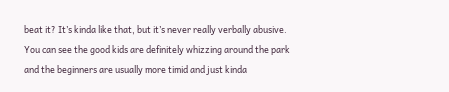beat it? It’s kinda like that, but it’s never really verbally abusive. You can see the good kids are definitely whizzing around the park and the beginners are usually more timid and just kinda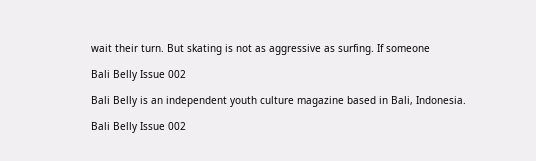wait their turn. But skating is not as aggressive as surfing. If someone

Bali Belly Issue 002

Bali Belly is an independent youth culture magazine based in Bali, Indonesia.

Bali Belly Issue 002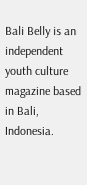Bali Belly is an independent youth culture magazine based in Bali, Indonesia.